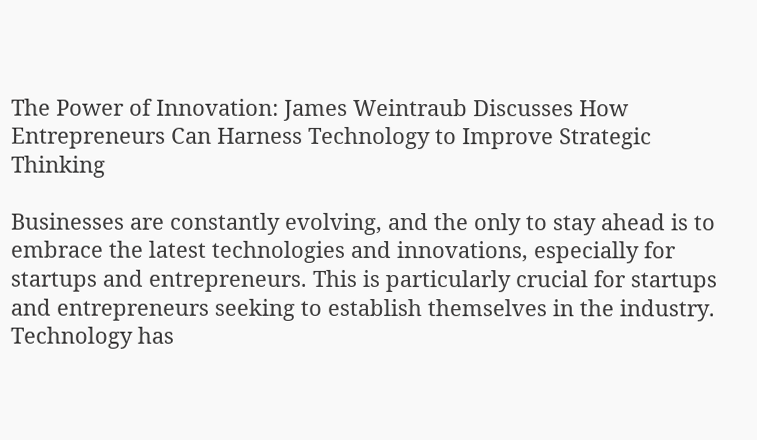The Power of Innovation: James Weintraub Discusses How Entrepreneurs Can Harness Technology to Improve Strategic Thinking

Businesses are constantly evolving, and the only to stay ahead is to embrace the latest technologies and innovations, especially for startups and entrepreneurs. This is particularly crucial for startups and entrepreneurs seeking to establish themselves in the industry. Technology has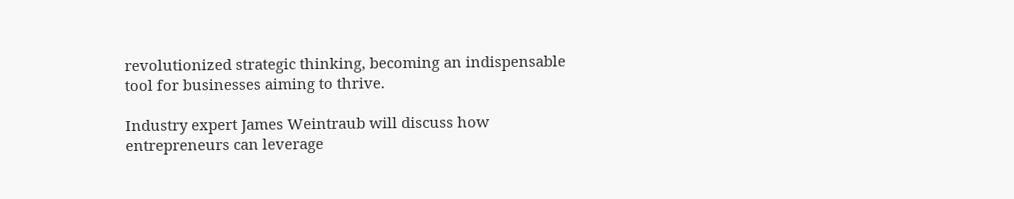revolutionized strategic thinking, becoming an indispensable tool for businesses aiming to thrive.

Industry expert James Weintraub will discuss how entrepreneurs can leverage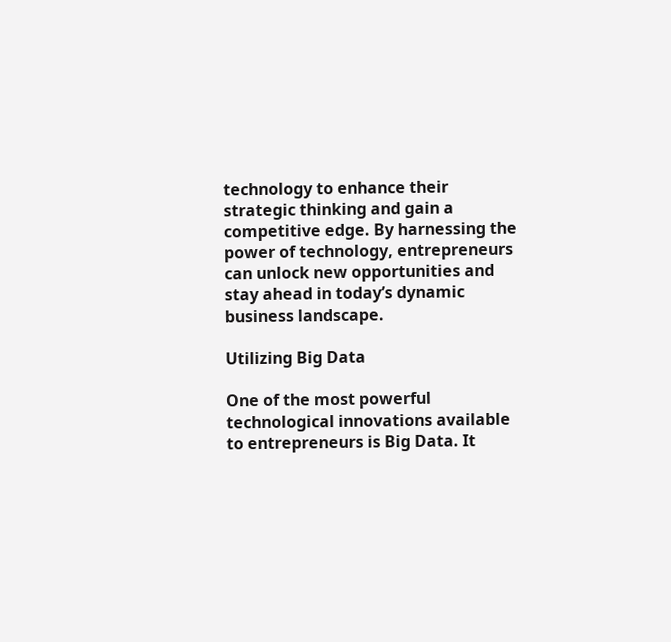technology to enhance their strategic thinking and gain a competitive edge. By harnessing the power of technology, entrepreneurs can unlock new opportunities and stay ahead in today’s dynamic business landscape.

Utilizing Big Data

One of the most powerful technological innovations available to entrepreneurs is Big Data. It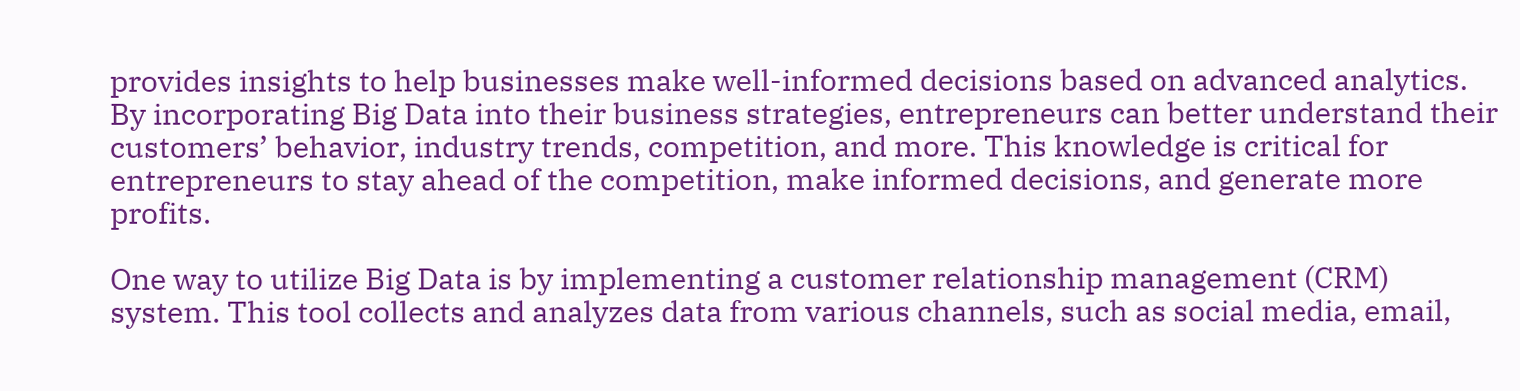provides insights to help businesses make well-informed decisions based on advanced analytics. By incorporating Big Data into their business strategies, entrepreneurs can better understand their customers’ behavior, industry trends, competition, and more. This knowledge is critical for entrepreneurs to stay ahead of the competition, make informed decisions, and generate more profits.

One way to utilize Big Data is by implementing a customer relationship management (CRM) system. This tool collects and analyzes data from various channels, such as social media, email,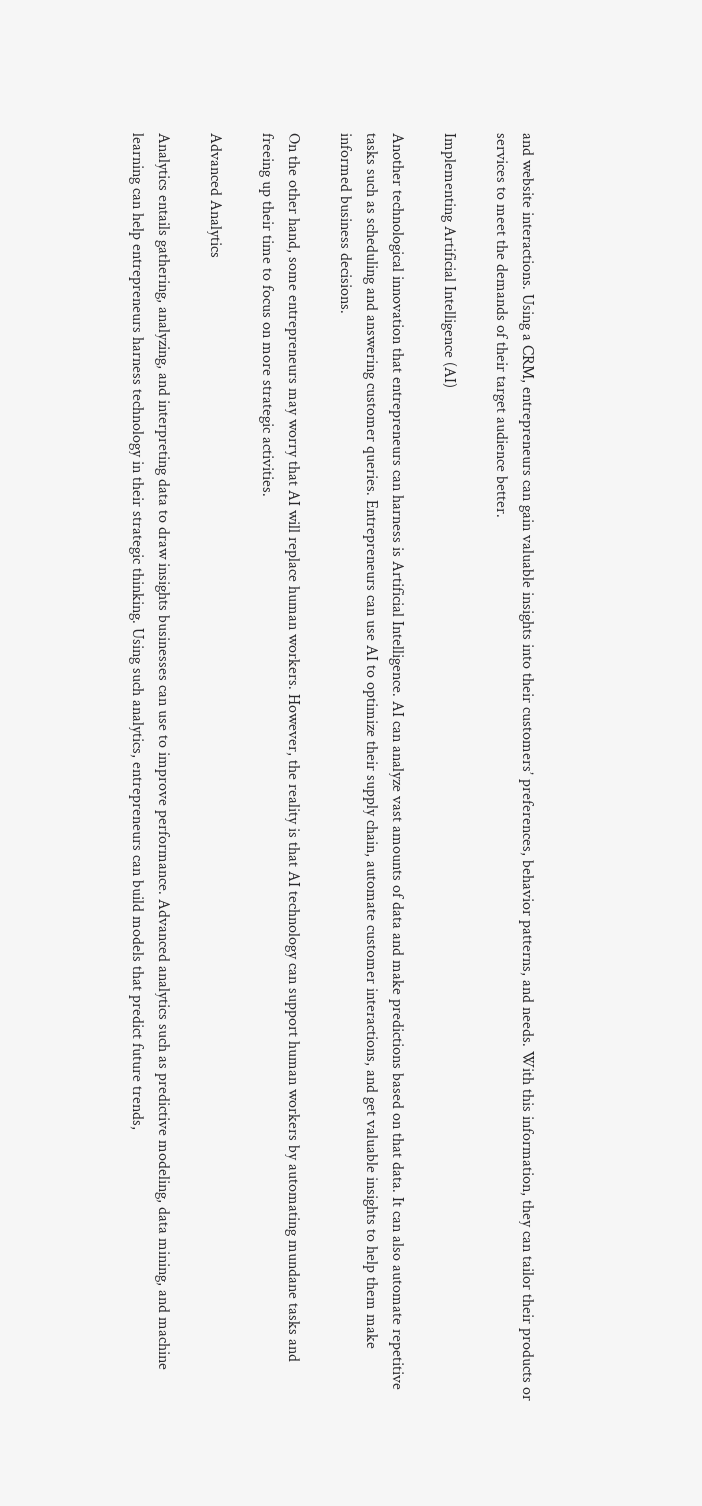and website interactions. Using a CRM, entrepreneurs can gain valuable insights into their customers’ preferences, behavior patterns, and needs. With this information, they can tailor their products or services to meet the demands of their target audience better.

Implementing Artificial Intelligence (AI)

Another technological innovation that entrepreneurs can harness is Artificial Intelligence. AI can analyze vast amounts of data and make predictions based on that data. It can also automate repetitive tasks such as scheduling and answering customer queries. Entrepreneurs can use AI to optimize their supply chain, automate customer interactions, and get valuable insights to help them make informed business decisions.

On the other hand, some entrepreneurs may worry that AI will replace human workers. However, the reality is that AI technology can support human workers by automating mundane tasks and freeing up their time to focus on more strategic activities.

Advanced Analytics

Analytics entails gathering, analyzing, and interpreting data to draw insights businesses can use to improve performance. Advanced analytics such as predictive modeling, data mining, and machine learning can help entrepreneurs harness technology in their strategic thinking. Using such analytics, entrepreneurs can build models that predict future trends,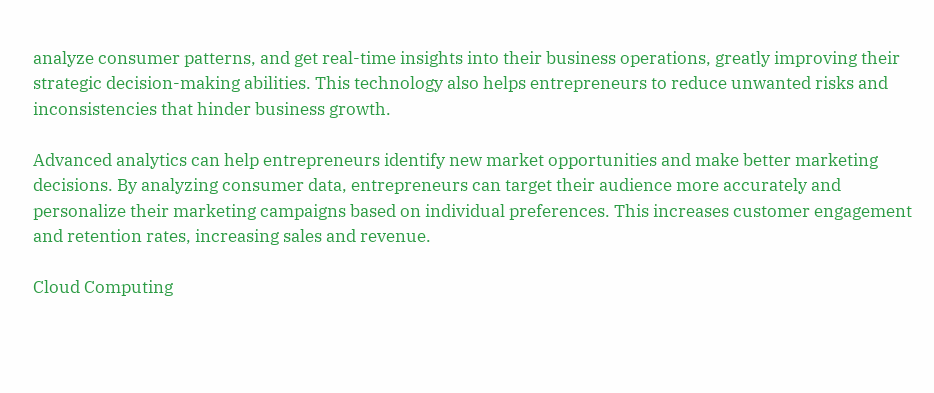analyze consumer patterns, and get real-time insights into their business operations, greatly improving their strategic decision-making abilities. This technology also helps entrepreneurs to reduce unwanted risks and inconsistencies that hinder business growth.

Advanced analytics can help entrepreneurs identify new market opportunities and make better marketing decisions. By analyzing consumer data, entrepreneurs can target their audience more accurately and personalize their marketing campaigns based on individual preferences. This increases customer engagement and retention rates, increasing sales and revenue.

Cloud Computing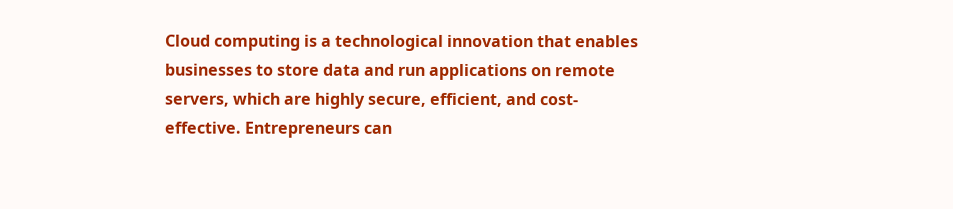Cloud computing is a technological innovation that enables businesses to store data and run applications on remote servers, which are highly secure, efficient, and cost-effective. Entrepreneurs can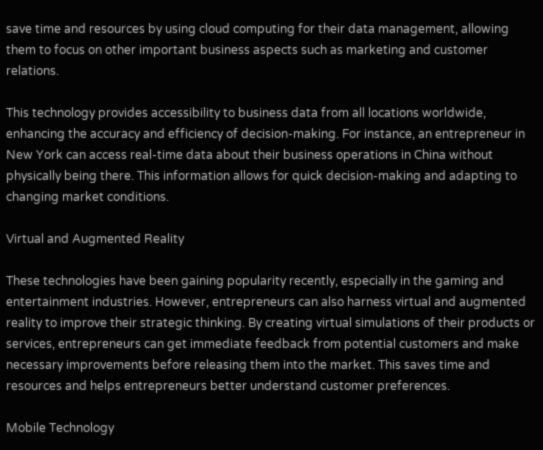save time and resources by using cloud computing for their data management, allowing them to focus on other important business aspects such as marketing and customer relations.

This technology provides accessibility to business data from all locations worldwide, enhancing the accuracy and efficiency of decision-making. For instance, an entrepreneur in New York can access real-time data about their business operations in China without physically being there. This information allows for quick decision-making and adapting to changing market conditions.

Virtual and Augmented Reality

These technologies have been gaining popularity recently, especially in the gaming and entertainment industries. However, entrepreneurs can also harness virtual and augmented reality to improve their strategic thinking. By creating virtual simulations of their products or services, entrepreneurs can get immediate feedback from potential customers and make necessary improvements before releasing them into the market. This saves time and resources and helps entrepreneurs better understand customer preferences.

Mobile Technology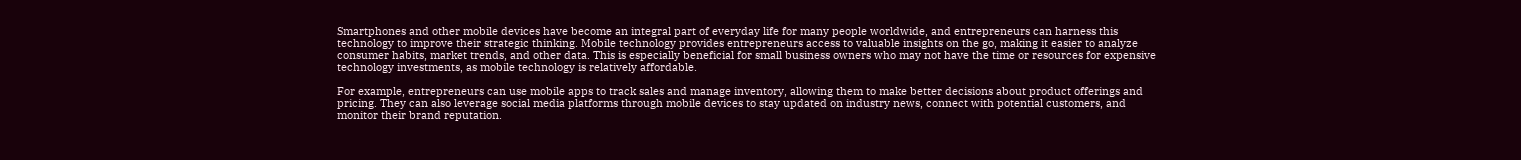Smartphones and other mobile devices have become an integral part of everyday life for many people worldwide, and entrepreneurs can harness this technology to improve their strategic thinking. Mobile technology provides entrepreneurs access to valuable insights on the go, making it easier to analyze consumer habits, market trends, and other data. This is especially beneficial for small business owners who may not have the time or resources for expensive technology investments, as mobile technology is relatively affordable.

For example, entrepreneurs can use mobile apps to track sales and manage inventory, allowing them to make better decisions about product offerings and pricing. They can also leverage social media platforms through mobile devices to stay updated on industry news, connect with potential customers, and monitor their brand reputation.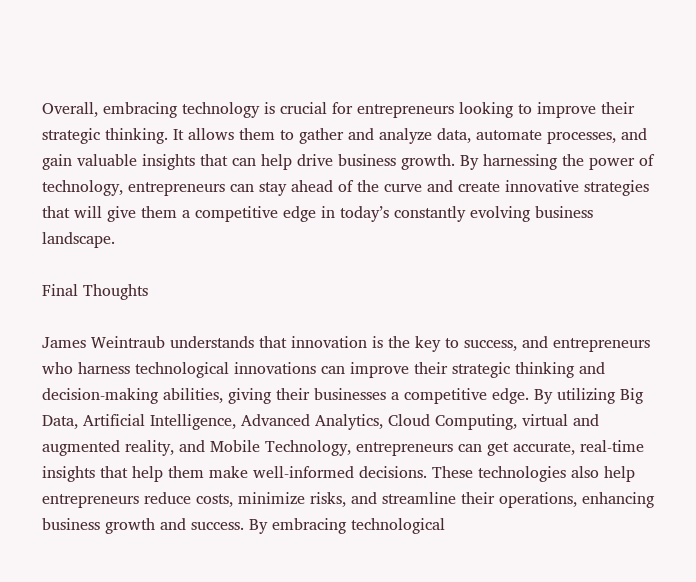Overall, embracing technology is crucial for entrepreneurs looking to improve their strategic thinking. It allows them to gather and analyze data, automate processes, and gain valuable insights that can help drive business growth. By harnessing the power of technology, entrepreneurs can stay ahead of the curve and create innovative strategies that will give them a competitive edge in today’s constantly evolving business landscape.

Final Thoughts

James Weintraub understands that innovation is the key to success, and entrepreneurs who harness technological innovations can improve their strategic thinking and decision-making abilities, giving their businesses a competitive edge. By utilizing Big Data, Artificial Intelligence, Advanced Analytics, Cloud Computing, virtual and augmented reality, and Mobile Technology, entrepreneurs can get accurate, real-time insights that help them make well-informed decisions. These technologies also help entrepreneurs reduce costs, minimize risks, and streamline their operations, enhancing business growth and success. By embracing technological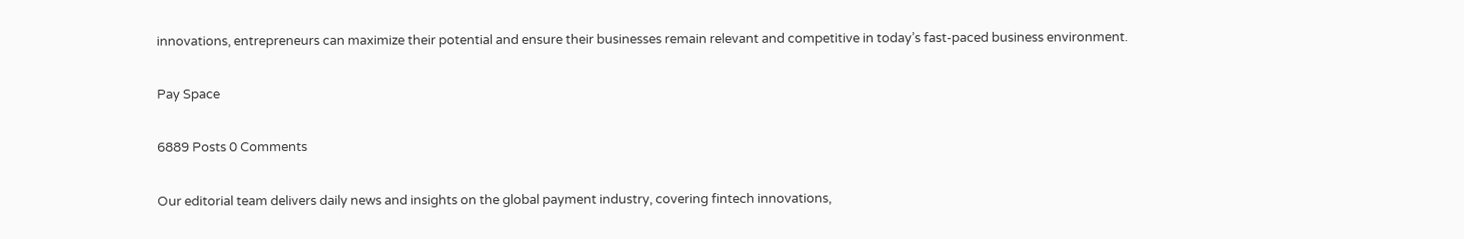innovations, entrepreneurs can maximize their potential and ensure their businesses remain relevant and competitive in today’s fast-paced business environment.

Pay Space

6889 Posts 0 Comments

Our editorial team delivers daily news and insights on the global payment industry, covering fintech innovations,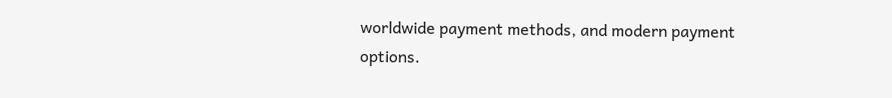worldwide payment methods, and modern payment options.